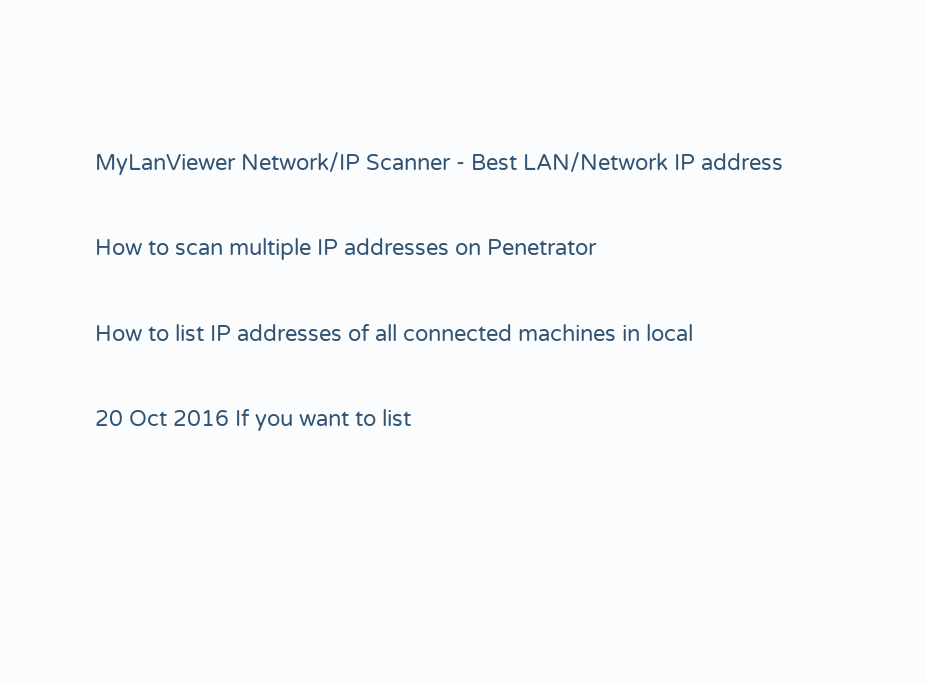MyLanViewer Network/IP Scanner - Best LAN/Network IP address

How to scan multiple IP addresses on Penetrator

How to list IP addresses of all connected machines in local

20 Oct 2016 If you want to list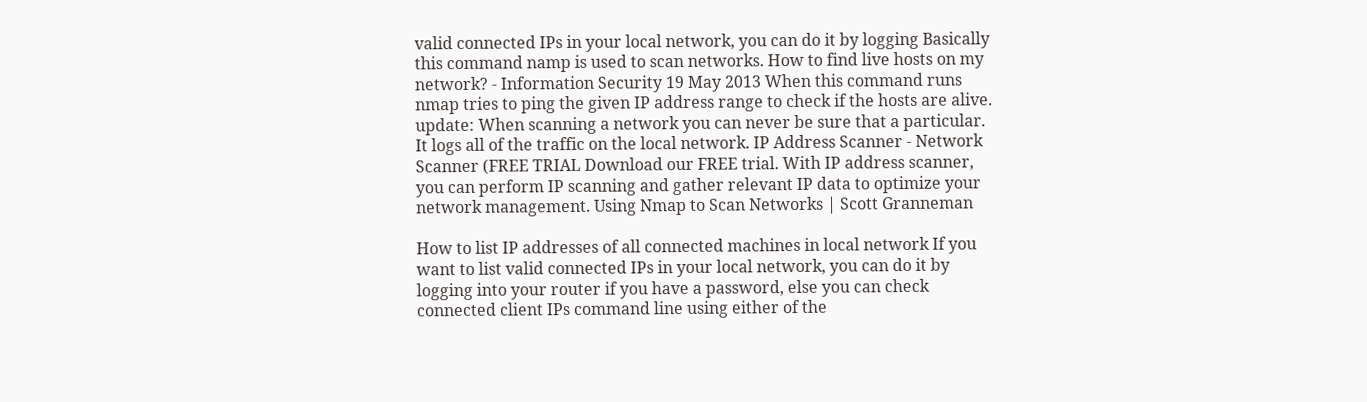valid connected IPs in your local network, you can do it by logging Basically this command namp is used to scan networks. How to find live hosts on my network? - Information Security 19 May 2013 When this command runs nmap tries to ping the given IP address range to check if the hosts are alive. update: When scanning a network you can never be sure that a particular. It logs all of the traffic on the local network. IP Address Scanner - Network Scanner (FREE TRIAL Download our FREE trial. With IP address scanner, you can perform IP scanning and gather relevant IP data to optimize your network management. Using Nmap to Scan Networks | Scott Granneman

How to list IP addresses of all connected machines in local network If you want to list valid connected IPs in your local network, you can do it by logging into your router if you have a password, else you can check connected client IPs command line using either of the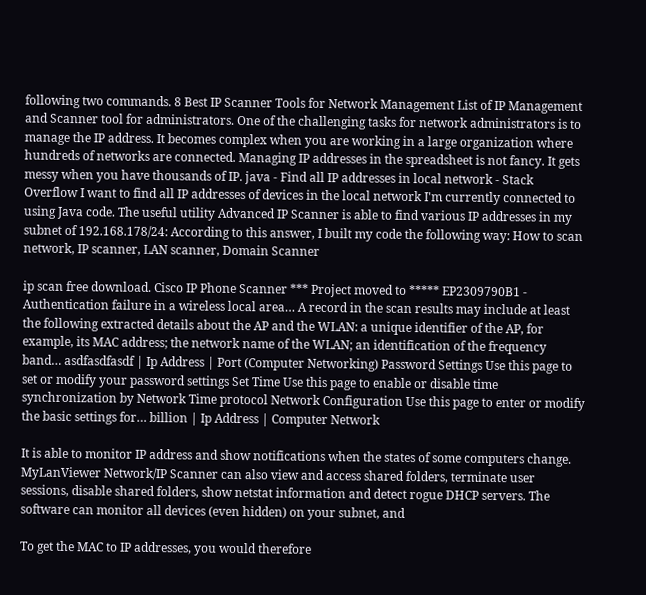following two commands. 8 Best IP Scanner Tools for Network Management List of IP Management and Scanner tool for administrators. One of the challenging tasks for network administrators is to manage the IP address. It becomes complex when you are working in a large organization where hundreds of networks are connected. Managing IP addresses in the spreadsheet is not fancy. It gets messy when you have thousands of IP. java - Find all IP addresses in local network - Stack Overflow I want to find all IP addresses of devices in the local network I'm currently connected to using Java code. The useful utility Advanced IP Scanner is able to find various IP addresses in my subnet of 192.168.178/24: According to this answer, I built my code the following way: How to scan network, IP scanner, LAN scanner, Domain Scanner

ip scan free download. Cisco IP Phone Scanner *** Project moved to ***** EP2309790B1 - Authentication failure in a wireless local area… A record in the scan results may include at least the following extracted details about the AP and the WLAN: a unique identifier of the AP, for example, its MAC address; the network name of the WLAN; an identification of the frequency band… asdfasdfasdf | Ip Address | Port (Computer Networking) Password Settings Use this page to set or modify your password settings Set Time Use this page to enable or disable time synchronization by Network Time protocol Network Configuration Use this page to enter or modify the basic settings for… billion | Ip Address | Computer Network

It is able to monitor IP address and show notifications when the states of some computers change. MyLanViewer Network/IP Scanner can also view and access shared folders, terminate user sessions, disable shared folders, show netstat information and detect rogue DHCP servers. The software can monitor all devices (even hidden) on your subnet, and

To get the MAC to IP addresses, you would therefore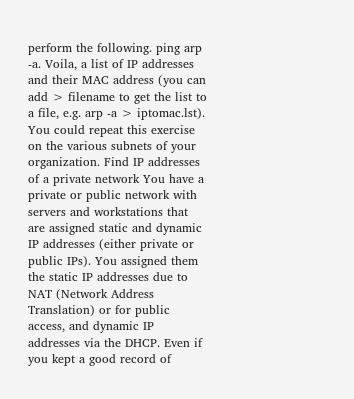perform the following. ping arp -a. Voila, a list of IP addresses and their MAC address (you can add > filename to get the list to a file, e.g. arp -a > iptomac.lst). You could repeat this exercise on the various subnets of your organization. Find IP addresses of a private network You have a private or public network with servers and workstations that are assigned static and dynamic IP addresses (either private or public IPs). You assigned them the static IP addresses due to NAT (Network Address Translation) or for public access, and dynamic IP addresses via the DHCP. Even if you kept a good record of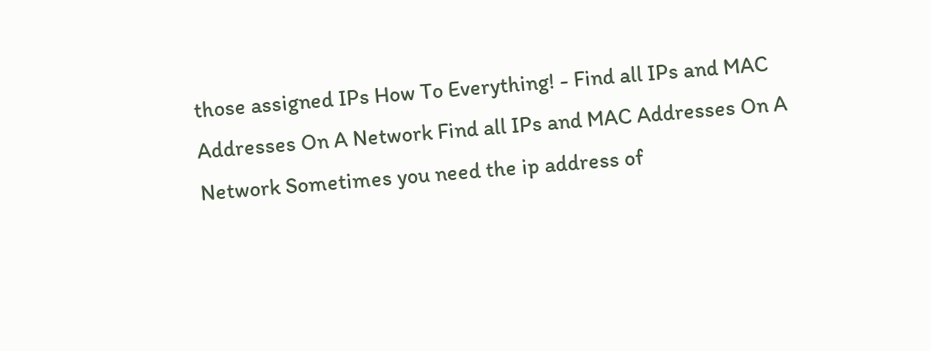those assigned IPs How To Everything! - Find all IPs and MAC Addresses On A Network Find all IPs and MAC Addresses On A Network Sometimes you need the ip address of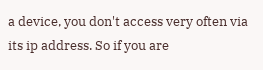a device, you don't access very often via its ip address. So if you are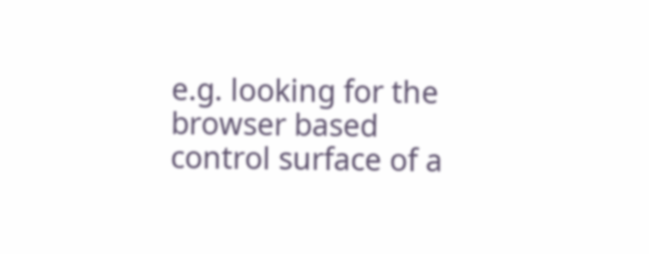e.g. looking for the browser based control surface of a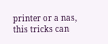printer or a nas, this tricks can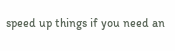speed up things if you need an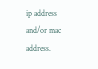ip address and/or mac address.